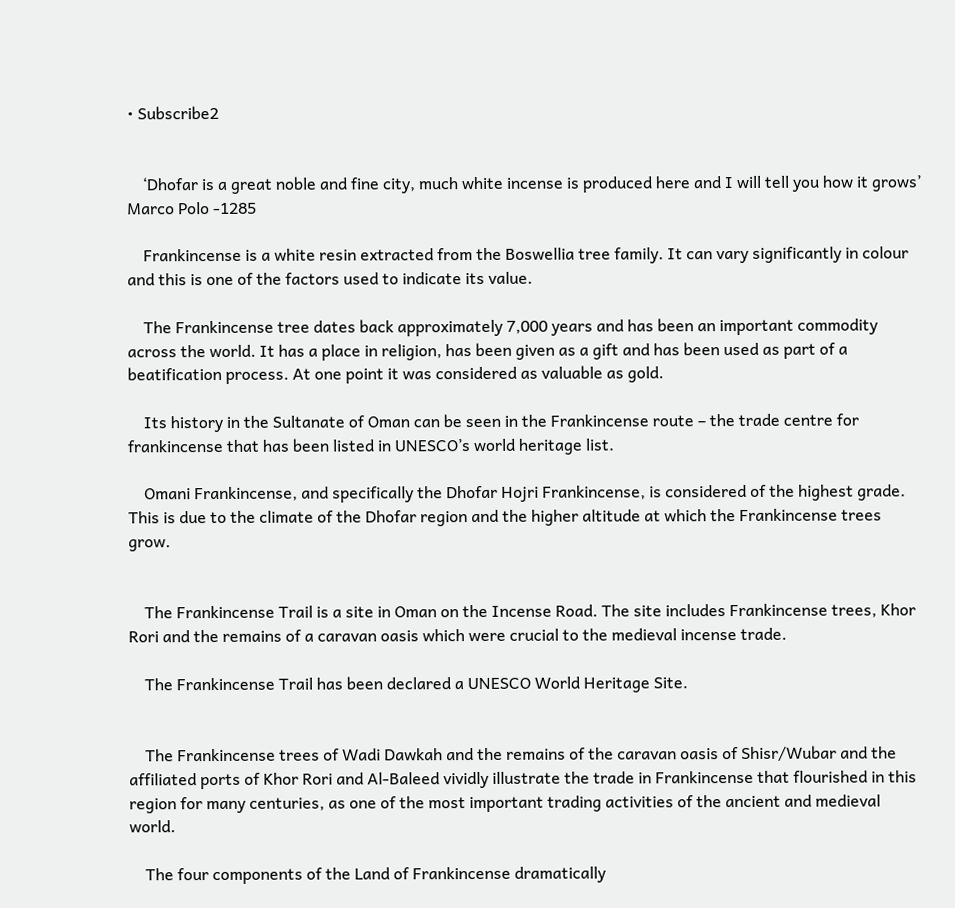• Subscribe2


    ‘Dhofar is a great noble and fine city, much white incense is produced here and I will tell you how it grows’ Marco Polo -1285

    Frankincense is a white resin extracted from the Boswellia tree family. It can vary significantly in colour and this is one of the factors used to indicate its value.

    The Frankincense tree dates back approximately 7,000 years and has been an important commodity across the world. It has a place in religion, has been given as a gift and has been used as part of a beatification process. At one point it was considered as valuable as gold.

    Its history in the Sultanate of Oman can be seen in the Frankincense route – the trade centre for frankincense that has been listed in UNESCO’s world heritage list.

    Omani Frankincense, and specifically the Dhofar Hojri Frankincense, is considered of the highest grade. This is due to the climate of the Dhofar region and the higher altitude at which the Frankincense trees grow.


    The Frankincense Trail is a site in Oman on the Incense Road. The site includes Frankincense trees, Khor Rori and the remains of a caravan oasis which were crucial to the medieval incense trade.

    The Frankincense Trail has been declared a UNESCO World Heritage Site.


    The Frankincense trees of Wadi Dawkah and the remains of the caravan oasis of Shisr/Wubar and the affiliated ports of Khor Rori and Al-Baleed vividly illustrate the trade in Frankincense that flourished in this region for many centuries, as one of the most important trading activities of the ancient and medieval world.

    The four components of the Land of Frankincense dramatically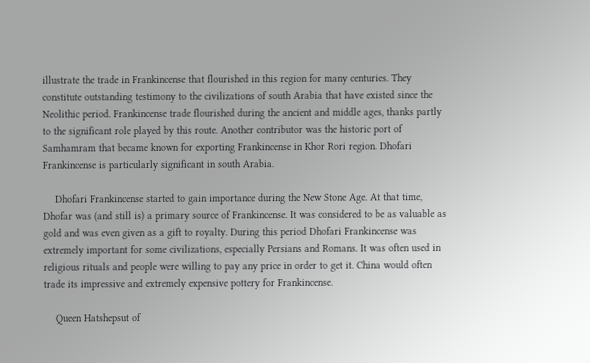illustrate the trade in Frankincense that flourished in this region for many centuries. They constitute outstanding testimony to the civilizations of south Arabia that have existed since the Neolithic period. Frankincense trade flourished during the ancient and middle ages, thanks partly to the significant role played by this route. Another contributor was the historic port of Samhamram that became known for exporting Frankincense in Khor Rori region. Dhofari Frankincense is particularly significant in south Arabia.

    Dhofari Frankincense started to gain importance during the New Stone Age. At that time, Dhofar was (and still is) a primary source of Frankincense. It was considered to be as valuable as gold and was even given as a gift to royalty. During this period Dhofari Frankincense was extremely important for some civilizations, especially Persians and Romans. It was often used in religious rituals and people were willing to pay any price in order to get it. China would often trade its impressive and extremely expensive pottery for Frankincense.

    Queen Hatshepsut of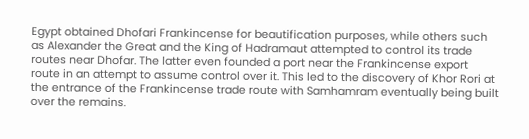Egypt obtained Dhofari Frankincense for beautification purposes, while others such as Alexander the Great and the King of Hadramaut attempted to control its trade routes near Dhofar. The latter even founded a port near the Frankincense export route in an attempt to assume control over it. This led to the discovery of Khor Rori at the entrance of the Frankincense trade route with Samhamram eventually being built over the remains.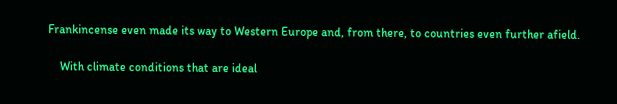Frankincense even made its way to Western Europe and, from there, to countries even further afield.

    With climate conditions that are ideal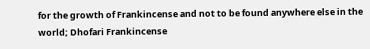for the growth of Frankincense and not to be found anywhere else in the world; Dhofari Frankincense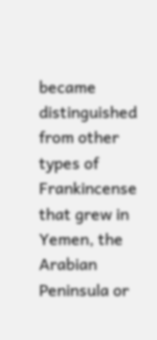became distinguished from other types of Frankincense that grew in Yemen, the Arabian Peninsula or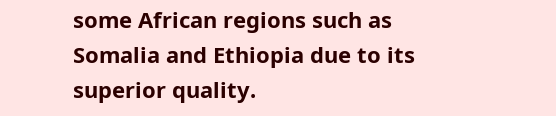some African regions such as Somalia and Ethiopia due to its superior quality.